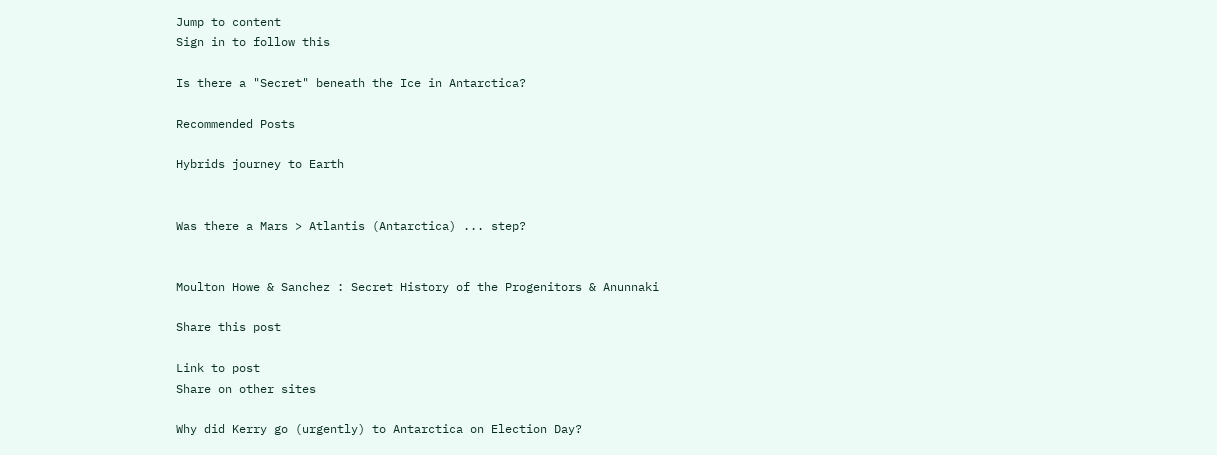Jump to content
Sign in to follow this

Is there a "Secret" beneath the Ice in Antarctica?

Recommended Posts

Hybrids journey to Earth


Was there a Mars > Atlantis (Antarctica) ... step?


Moulton Howe & Sanchez : Secret History of the Progenitors & Anunnaki

Share this post

Link to post
Share on other sites

Why did Kerry go (urgently) to Antarctica on Election Day?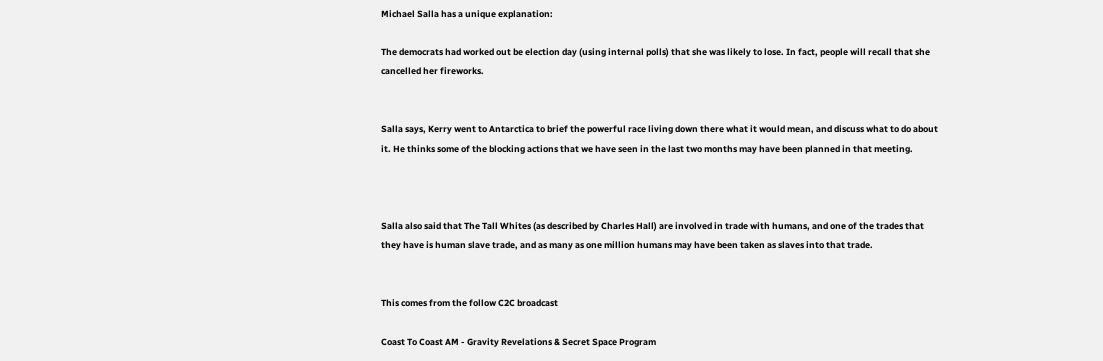Michael Salla has a unique explanation:

The democrats had worked out be election day (using internal polls) that she was likely to lose. In fact, people will recall that she cancelled her fireworks.


Salla says, Kerry went to Antarctica to brief the powerful race living down there what it would mean, and discuss what to do about it. He thinks some of the blocking actions that we have seen in the last two months may have been planned in that meeting.



Salla also said that The Tall Whites (as described by Charles Hall) are involved in trade with humans, and one of the trades that they have is human slave trade, and as many as one million humans may have been taken as slaves into that trade.


This comes from the follow C2C broadcast

Coast To Coast AM - Gravity Revelations & Secret Space Program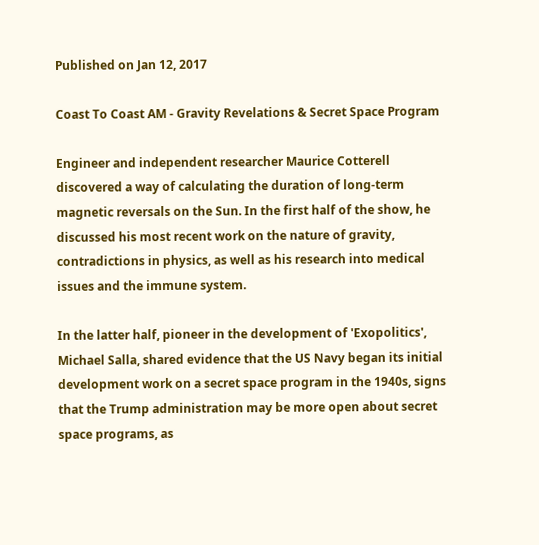Published on Jan 12, 2017

Coast To Coast AM - Gravity Revelations & Secret Space Program

Engineer and independent researcher Maurice Cotterell discovered a way of calculating the duration of long-term magnetic reversals on the Sun. In the first half of the show, he discussed his most recent work on the nature of gravity, contradictions in physics, as well as his research into medical issues and the immune system.

In the latter half, pioneer in the development of 'Exopolitics', Michael Salla, shared evidence that the US Navy began its initial development work on a secret space program in the 1940s, signs that the Trump administration may be more open about secret space programs, as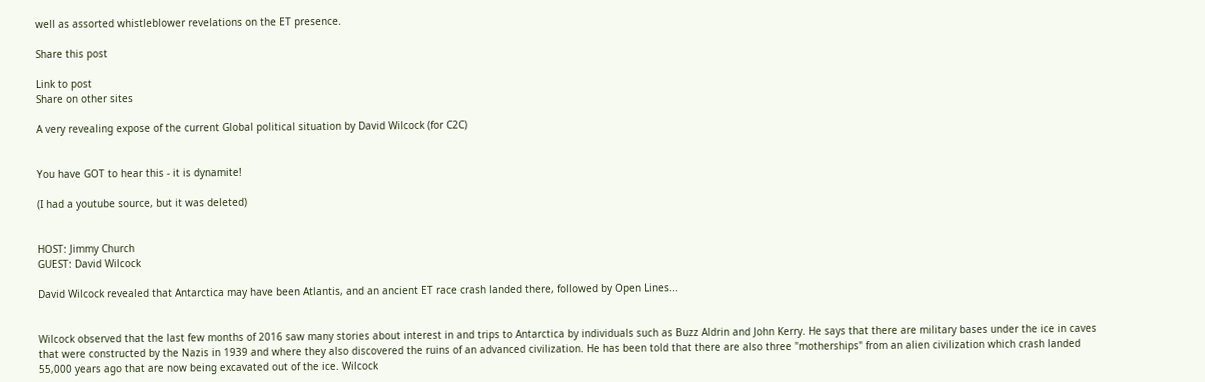well as assorted whistleblower revelations on the ET presence.

Share this post

Link to post
Share on other sites

A very revealing expose of the current Global political situation by David Wilcock (for C2C)


You have GOT to hear this - it is dynamite!

(I had a youtube source, but it was deleted)


HOST: Jimmy Church
GUEST: David Wilcock

David Wilcock revealed that Antarctica may have been Atlantis, and an ancient ET race crash landed there, followed by Open Lines...


Wilcock observed that the last few months of 2016 saw many stories about interest in and trips to Antarctica by individuals such as Buzz Aldrin and John Kerry. He says that there are military bases under the ice in caves that were constructed by the Nazis in 1939 and where they also discovered the ruins of an advanced civilization. He has been told that there are also three "motherships" from an alien civilization which crash landed 55,000 years ago that are now being excavated out of the ice. Wilcock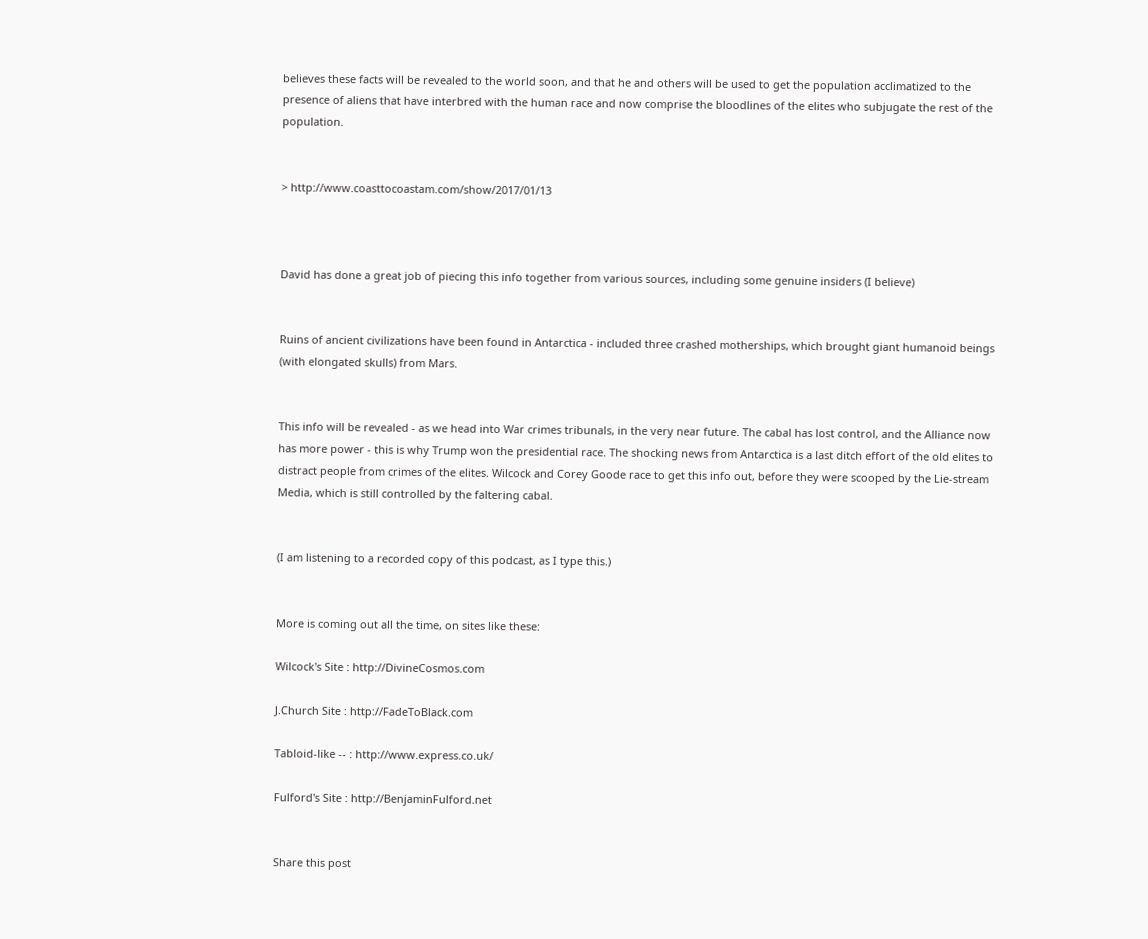believes these facts will be revealed to the world soon, and that he and others will be used to get the population acclimatized to the presence of aliens that have interbred with the human race and now comprise the bloodlines of the elites who subjugate the rest of the population.


> http://www.coasttocoastam.com/show/2017/01/13



David has done a great job of piecing this info together from various sources, including some genuine insiders (I believe)


Ruins of ancient civilizations have been found in Antarctica - included three crashed motherships, which brought giant humanoid beings (with elongated skulls) from Mars.


This info will be revealed - as we head into War crimes tribunals, in the very near future. The cabal has lost control, and the Alliance now has more power - this is why Trump won the presidential race. The shocking news from Antarctica is a last ditch effort of the old elites to distract people from crimes of the elites. Wilcock and Corey Goode race to get this info out, before they were scooped by the Lie-stream Media, which is still controlled by the faltering cabal.


(I am listening to a recorded copy of this podcast, as I type this.)


More is coming out all the time, on sites like these:

Wilcock's Site : http://DivineCosmos.com

J.Church Site : http://FadeToBlack.com

Tabloid-like -- : http://www.express.co.uk/

Fulford's Site : http://BenjaminFulford.net


Share this post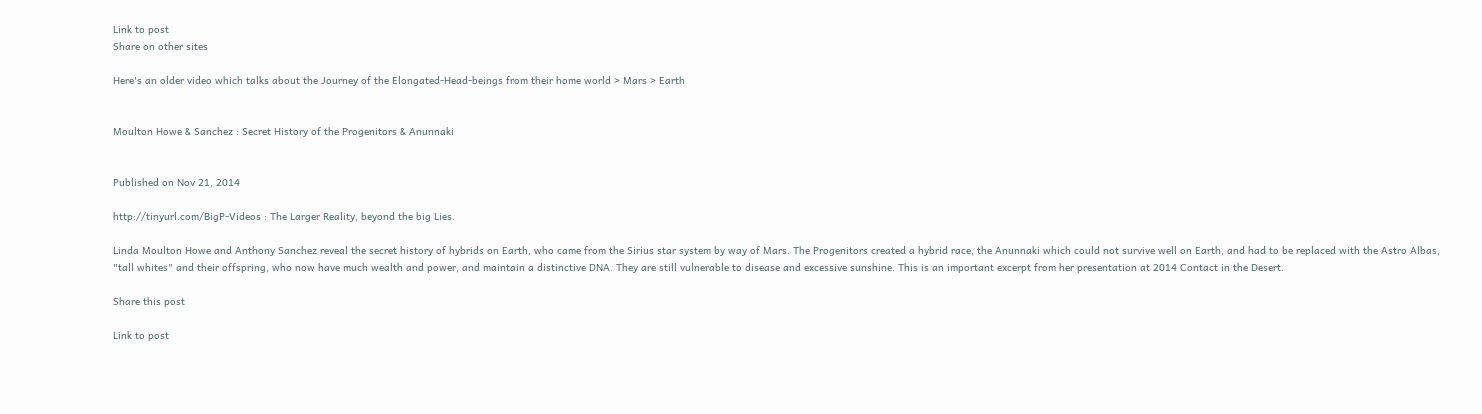Link to post
Share on other sites

Here's an older video which talks about the Journey of the Elongated-Head-beings from their home world > Mars > Earth


Moulton Howe & Sanchez : Secret History of the Progenitors & Anunnaki


Published on Nov 21, 2014

http://tinyurl.com/BigP-Videos : The Larger Reality, beyond the big Lies.

Linda Moulton Howe and Anthony Sanchez reveal the secret history of hybrids on Earth, who came from the Sirius star system by way of Mars. The Progenitors created a hybrid race, the Anunnaki which could not survive well on Earth, and had to be replaced with the Astro Albas, "tall whites" and their offspring, who now have much wealth and power, and maintain a distinctive DNA. They are still vulnerable to disease and excessive sunshine. This is an important excerpt from her presentation at 2014 Contact in the Desert.

Share this post

Link to post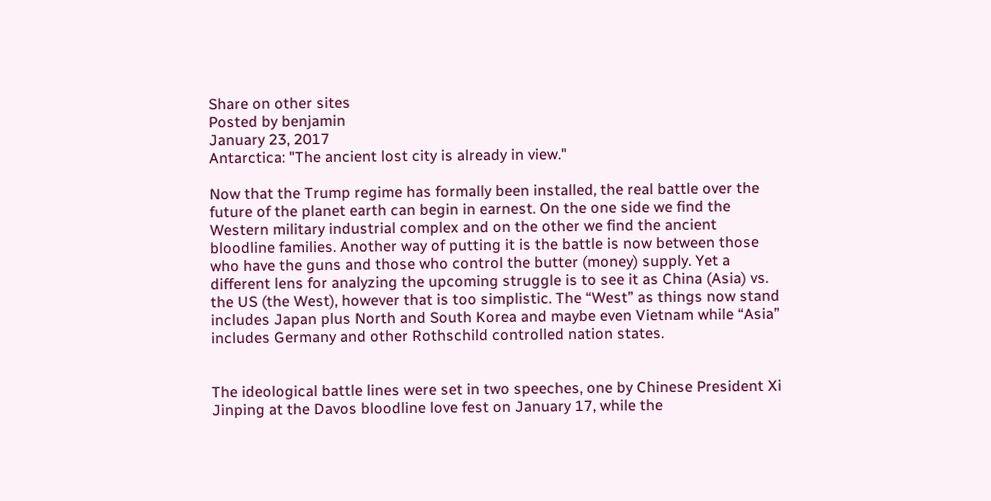Share on other sites
Posted by benjamin
January 23, 2017
Antarctica: "The ancient lost city is already in view."

Now that the Trump regime has formally been installed, the real battle over the future of the planet earth can begin in earnest. On the one side we find the Western military industrial complex and on the other we find the ancient bloodline families. Another way of putting it is the battle is now between those who have the guns and those who control the butter (money) supply. Yet a different lens for analyzing the upcoming struggle is to see it as China (Asia) vs. the US (the West), however that is too simplistic. The “West” as things now stand includes Japan plus North and South Korea and maybe even Vietnam while “Asia” includes Germany and other Rothschild controlled nation states.


The ideological battle lines were set in two speeches, one by Chinese President Xi Jinping at the Davos bloodline love fest on January 17, while the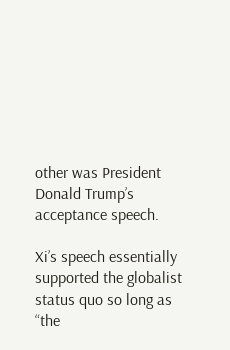other was President Donald Trump’s acceptance speech.

Xi’s speech essentially supported the globalist status quo so long as “the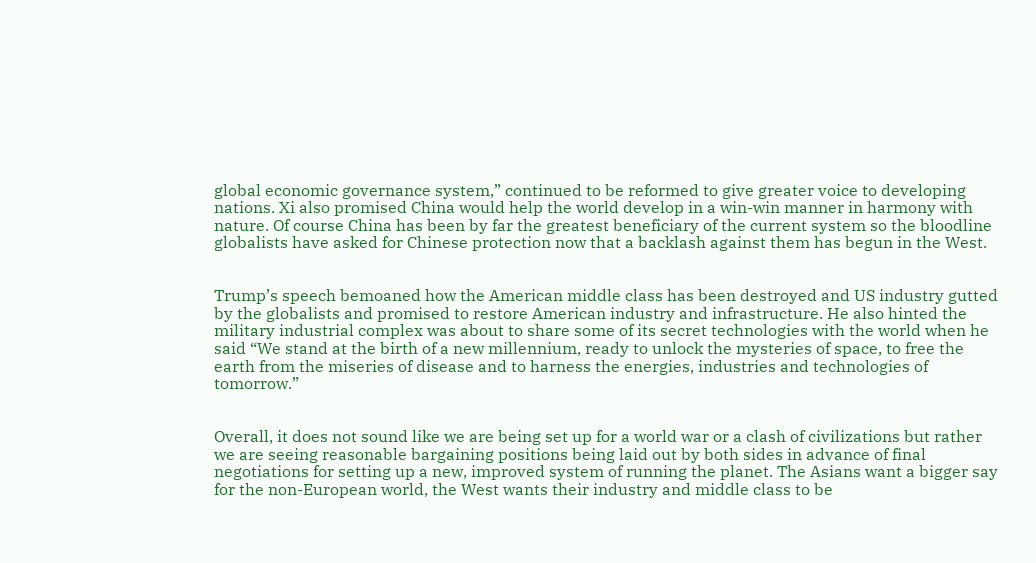global economic governance system,” continued to be reformed to give greater voice to developing nations. Xi also promised China would help the world develop in a win-win manner in harmony with nature. Of course China has been by far the greatest beneficiary of the current system so the bloodline globalists have asked for Chinese protection now that a backlash against them has begun in the West.


Trump’s speech bemoaned how the American middle class has been destroyed and US industry gutted by the globalists and promised to restore American industry and infrastructure. He also hinted the military industrial complex was about to share some of its secret technologies with the world when he said “We stand at the birth of a new millennium, ready to unlock the mysteries of space, to free the earth from the miseries of disease and to harness the energies, industries and technologies of tomorrow.”


Overall, it does not sound like we are being set up for a world war or a clash of civilizations but rather we are seeing reasonable bargaining positions being laid out by both sides in advance of final negotiations for setting up a new, improved system of running the planet. The Asians want a bigger say for the non-European world, the West wants their industry and middle class to be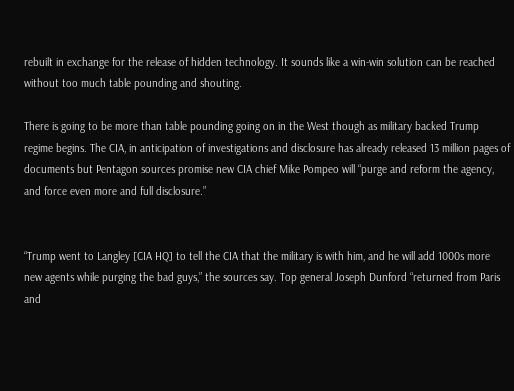rebuilt in exchange for the release of hidden technology. It sounds like a win-win solution can be reached without too much table pounding and shouting.

There is going to be more than table pounding going on in the West though as military backed Trump regime begins. The CIA, in anticipation of investigations and disclosure has already released 13 million pages of documents but Pentagon sources promise new CIA chief Mike Pompeo will “purge and reform the agency, and force even more and full disclosure.”


“Trump went to Langley [CIA HQ] to tell the CIA that the military is with him, and he will add 1000s more new agents while purging the bad guys,” the sources say. Top general Joseph Dunford “returned from Paris and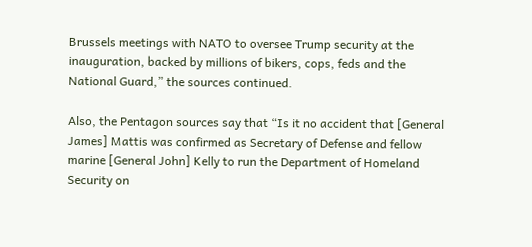Brussels meetings with NATO to oversee Trump security at the inauguration, backed by millions of bikers, cops, feds and the National Guard,” the sources continued.

Also, the Pentagon sources say that “Is it no accident that [General James] Mattis was confirmed as Secretary of Defense and fellow marine [General John] Kelly to run the Department of Homeland Security on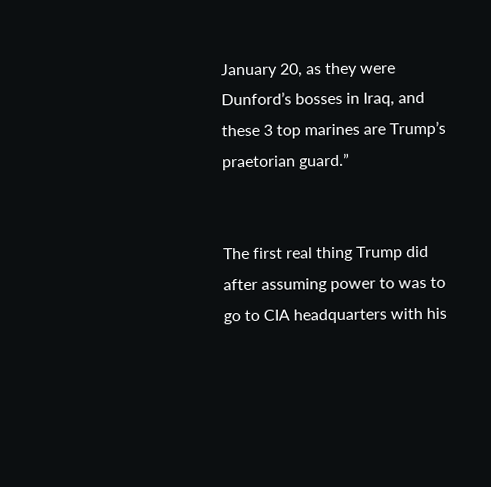January 20, as they were Dunford’s bosses in Iraq, and these 3 top marines are Trump’s praetorian guard.”


The first real thing Trump did after assuming power to was to go to CIA headquarters with his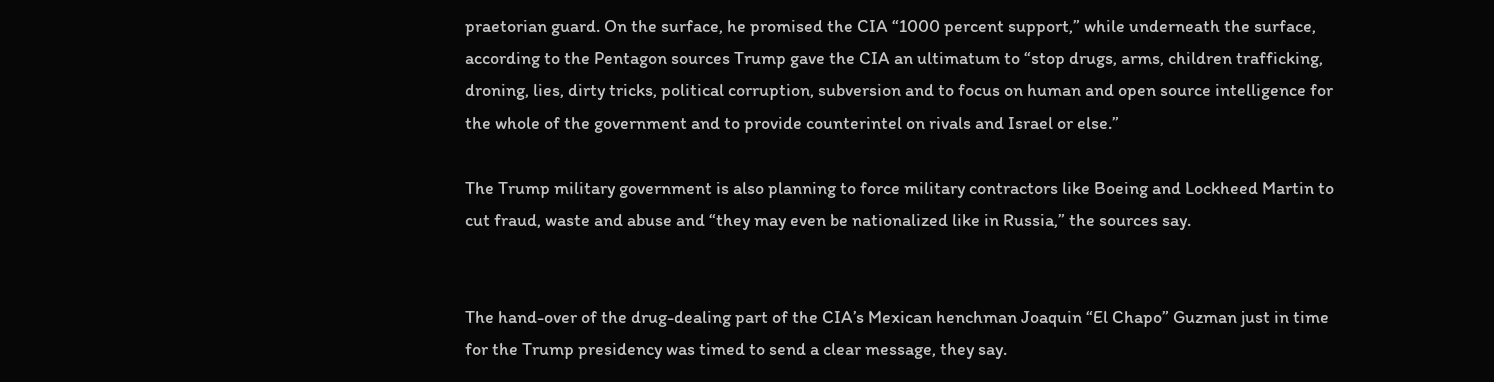praetorian guard. On the surface, he promised the CIA “1000 percent support,” while underneath the surface, according to the Pentagon sources Trump gave the CIA an ultimatum to “stop drugs, arms, children trafficking, droning, lies, dirty tricks, political corruption, subversion and to focus on human and open source intelligence for the whole of the government and to provide counterintel on rivals and Israel or else.”

The Trump military government is also planning to force military contractors like Boeing and Lockheed Martin to cut fraud, waste and abuse and “they may even be nationalized like in Russia,” the sources say.


The hand-over of the drug-dealing part of the CIA’s Mexican henchman Joaquin “El Chapo” Guzman just in time for the Trump presidency was timed to send a clear message, they say.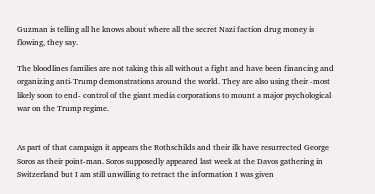Guzman is telling all he knows about where all the secret Nazi faction drug money is flowing, they say.

The bloodlines families are not taking this all without a fight and have been financing and organizing anti-Trump demonstrations around the world. They are also using their -most likely soon to end- control of the giant media corporations to mount a major psychological war on the Trump regime.


As part of that campaign it appears the Rothschilds and their ilk have resurrected George Soros as their point-man. Soros supposedly appeared last week at the Davos gathering in Switzerland but I am still unwilling to retract the information I was given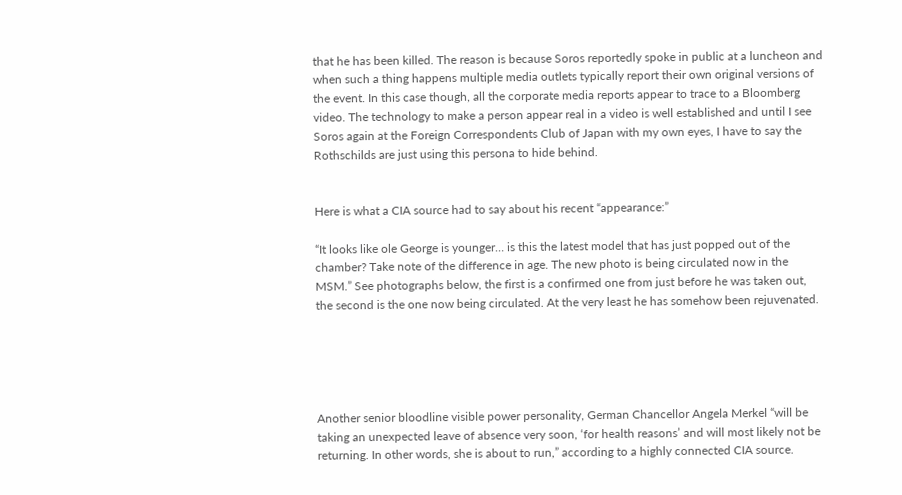that he has been killed. The reason is because Soros reportedly spoke in public at a luncheon and when such a thing happens multiple media outlets typically report their own original versions of the event. In this case though, all the corporate media reports appear to trace to a Bloomberg video. The technology to make a person appear real in a video is well established and until I see Soros again at the Foreign Correspondents Club of Japan with my own eyes, I have to say the Rothschilds are just using this persona to hide behind.


Here is what a CIA source had to say about his recent “appearance:”

“It looks like ole George is younger… is this the latest model that has just popped out of the chamber? Take note of the difference in age. The new photo is being circulated now in the MSM.” See photographs below, the first is a confirmed one from just before he was taken out, the second is the one now being circulated. At the very least he has somehow been rejuvenated.





Another senior bloodline visible power personality, German Chancellor Angela Merkel “will be taking an unexpected leave of absence very soon, ‘for health reasons’ and will most likely not be returning. In other words, she is about to run,” according to a highly connected CIA source.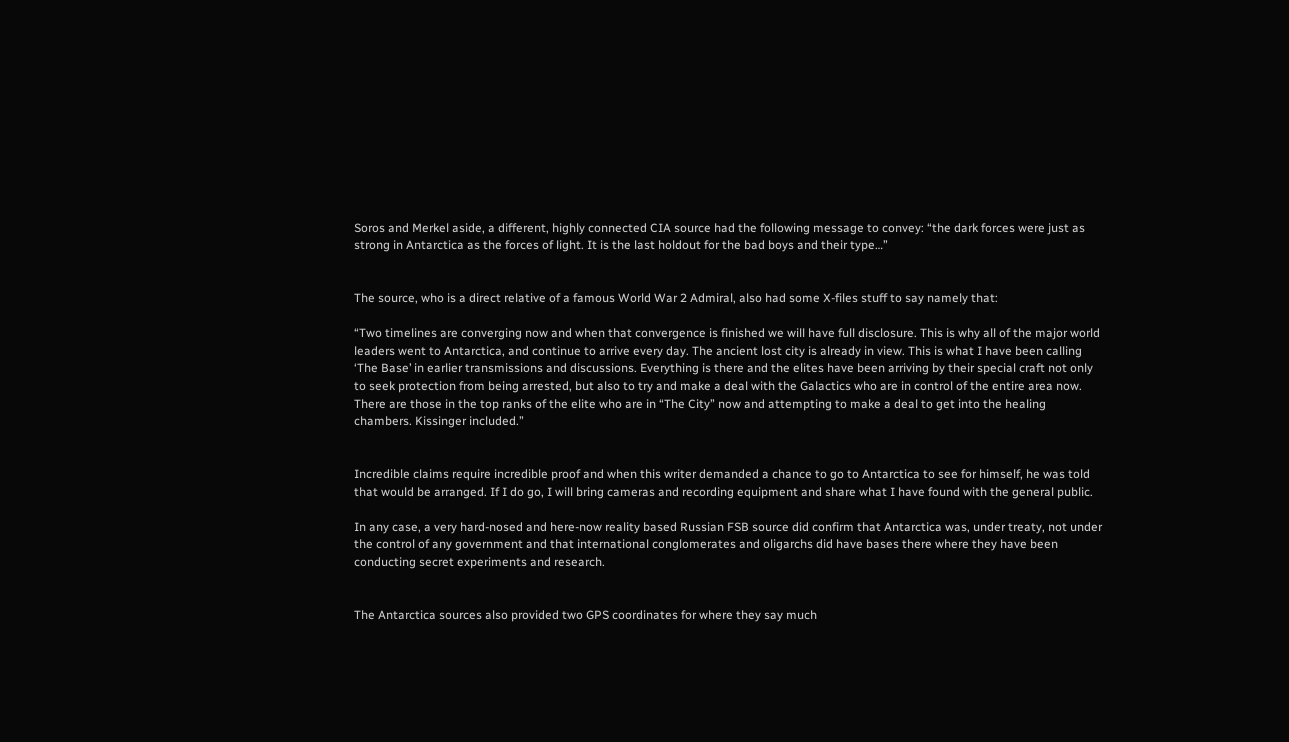Soros and Merkel aside, a different, highly connected CIA source had the following message to convey: “the dark forces were just as strong in Antarctica as the forces of light. It is the last holdout for the bad boys and their type…”


The source, who is a direct relative of a famous World War 2 Admiral, also had some X-files stuff to say namely that:

“Two timelines are converging now and when that convergence is finished we will have full disclosure. This is why all of the major world leaders went to Antarctica, and continue to arrive every day. The ancient lost city is already in view. This is what I have been calling ‘The Base’ in earlier transmissions and discussions. Everything is there and the elites have been arriving by their special craft not only to seek protection from being arrested, but also to try and make a deal with the Galactics who are in control of the entire area now. There are those in the top ranks of the elite who are in “The City” now and attempting to make a deal to get into the healing chambers. Kissinger included.”


Incredible claims require incredible proof and when this writer demanded a chance to go to Antarctica to see for himself, he was told that would be arranged. If I do go, I will bring cameras and recording equipment and share what I have found with the general public.

In any case, a very hard-nosed and here-now reality based Russian FSB source did confirm that Antarctica was, under treaty, not under the control of any government and that international conglomerates and oligarchs did have bases there where they have been conducting secret experiments and research.


The Antarctica sources also provided two GPS coordinates for where they say much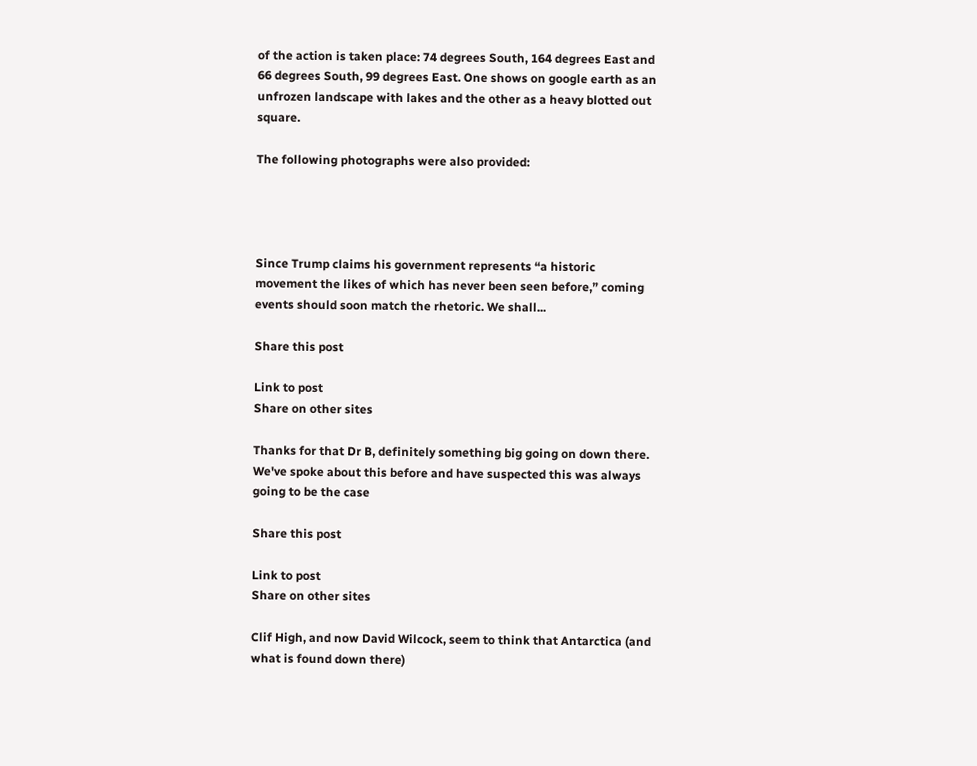of the action is taken place: 74 degrees South, 164 degrees East and 66 degrees South, 99 degrees East. One shows on google earth as an unfrozen landscape with lakes and the other as a heavy blotted out square.

The following photographs were also provided:




Since Trump claims his government represents “a historic movement the likes of which has never been seen before,” coming events should soon match the rhetoric. We shall...

Share this post

Link to post
Share on other sites

Thanks for that Dr B, definitely something big going on down there. We've spoke about this before and have suspected this was always going to be the case

Share this post

Link to post
Share on other sites

Clif High, and now David Wilcock, seem to think that Antarctica (and what is found down there)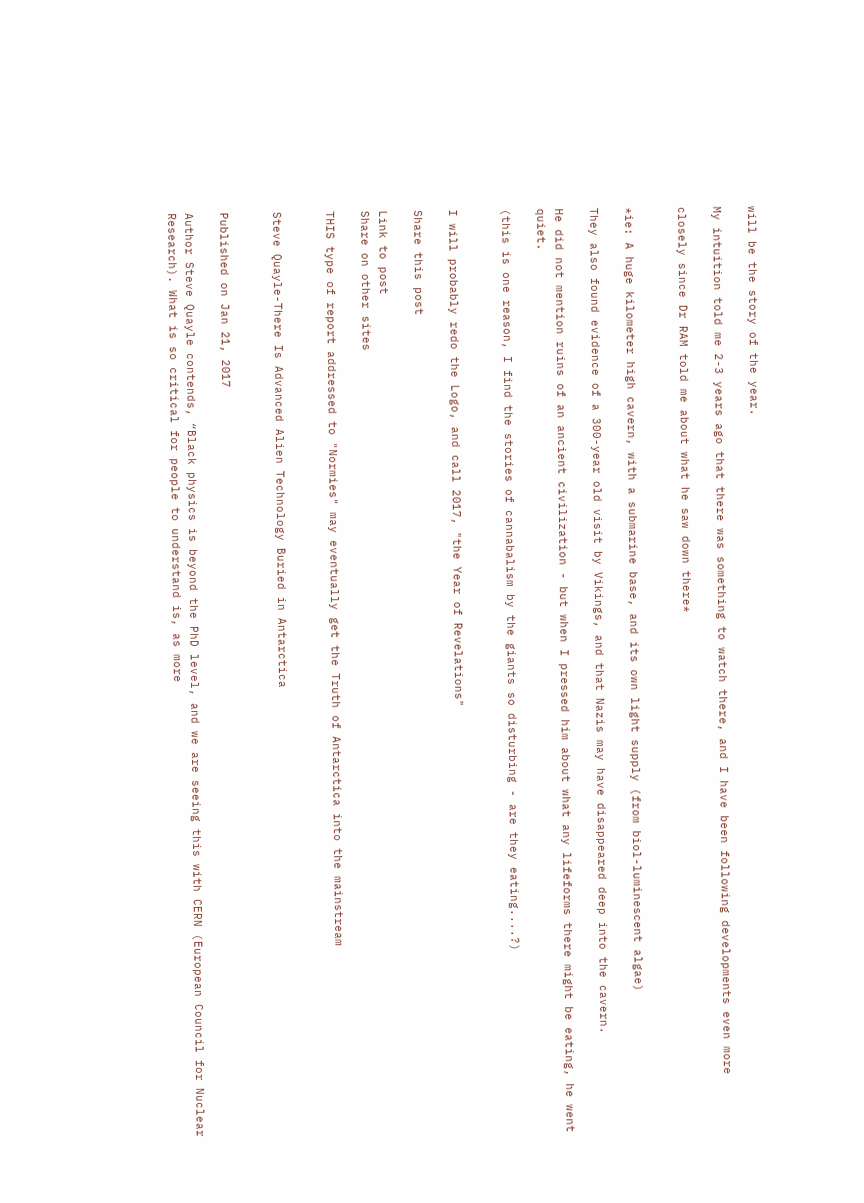will be the story of the year.

My intuition told me 2-3 years ago that there was something to watch there, and I have been following developments even more

closely since Dr RAM told me about what he saw down there*


*ie: A huge kilometer high cavern, with a submarine base, and its own light supply (from biol-luminescent algae)

They also found evidence of a 300-year old visit by Vikings, and that Nazis may have disappeared deep into the cavern.

He did not mention ruins of an ancient civilization - but when I pressed him about what any lifeforms there might be eating, he went quiet.

(this is one reason, I find the stories of cannabalism by the giants so disturbing - are they eating....?)


I will probably redo the Logo, and call 2017, "the Year of Revelations"

Share this post

Link to post
Share on other sites

THIS type of report addressed to "Normies" may eventually get the Truth of Antarctica into the mainstream


Steve Quayle-There Is Advanced Alien Technology Buried in Antarctica


Published on Jan 21, 2017

Author Steve Quayle contends, “Black physics is beyond the PhD level, and we are seeing this with CERN (European Council for Nuclear Research). What is so critical for people to understand is, as more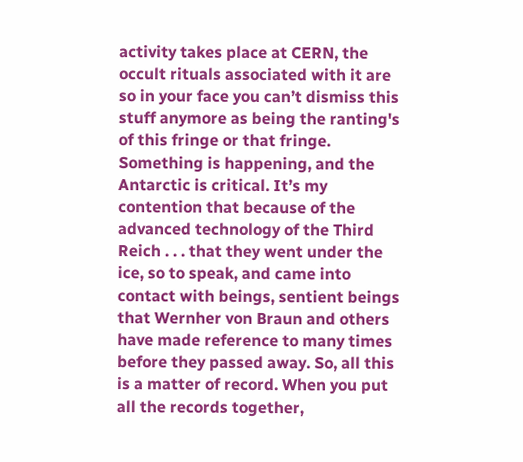activity takes place at CERN, the occult rituals associated with it are so in your face you can’t dismiss this stuff anymore as being the ranting's of this fringe or that fringe. Something is happening, and the Antarctic is critical. It’s my contention that because of the advanced technology of the Third Reich . . . that they went under the ice, so to speak, and came into contact with beings, sentient beings that Wernher von Braun and others have made reference to many times before they passed away. So, all this is a matter of record. When you put all the records together,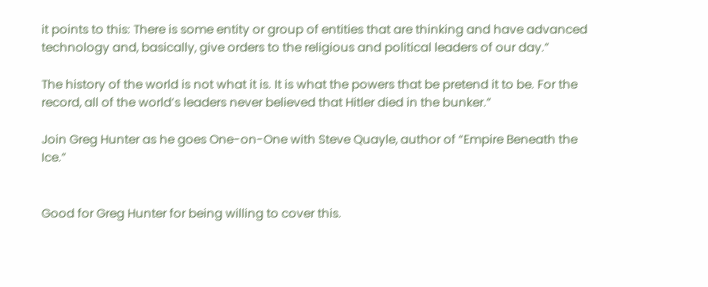it points to this: There is some entity or group of entities that are thinking and have advanced technology and, basically, give orders to the religious and political leaders of our day.”

The history of the world is not what it is. It is what the powers that be pretend it to be. For the record, all of the world’s leaders never believed that Hitler died in the bunker.”

Join Greg Hunter as he goes One-on-One with Steve Quayle, author of “Empire Beneath the Ice.”


Good for Greg Hunter for being willing to cover this.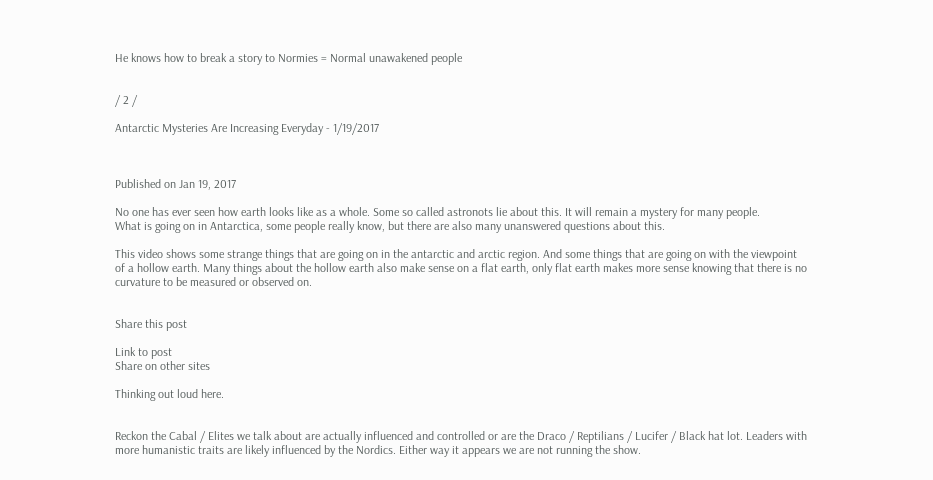He knows how to break a story to Normies = Normal unawakened people


/ 2 /

Antarctic Mysteries Are Increasing Everyday - 1/19/2017



Published on Jan 19, 2017

No one has ever seen how earth looks like as a whole. Some so called astronots lie about this. It will remain a mystery for many people.
What is going on in Antarctica, some people really know, but there are also many unanswered questions about this.

This video shows some strange things that are going on in the antarctic and arctic region. And some things that are going on with the viewpoint of a hollow earth. Many things about the hollow earth also make sense on a flat earth, only flat earth makes more sense knowing that there is no curvature to be measured or observed on.


Share this post

Link to post
Share on other sites

Thinking out loud here.


Reckon the Cabal / Elites we talk about are actually influenced and controlled or are the Draco / Reptilians / Lucifer / Black hat lot. Leaders with more humanistic traits are likely influenced by the Nordics. Either way it appears we are not running the show.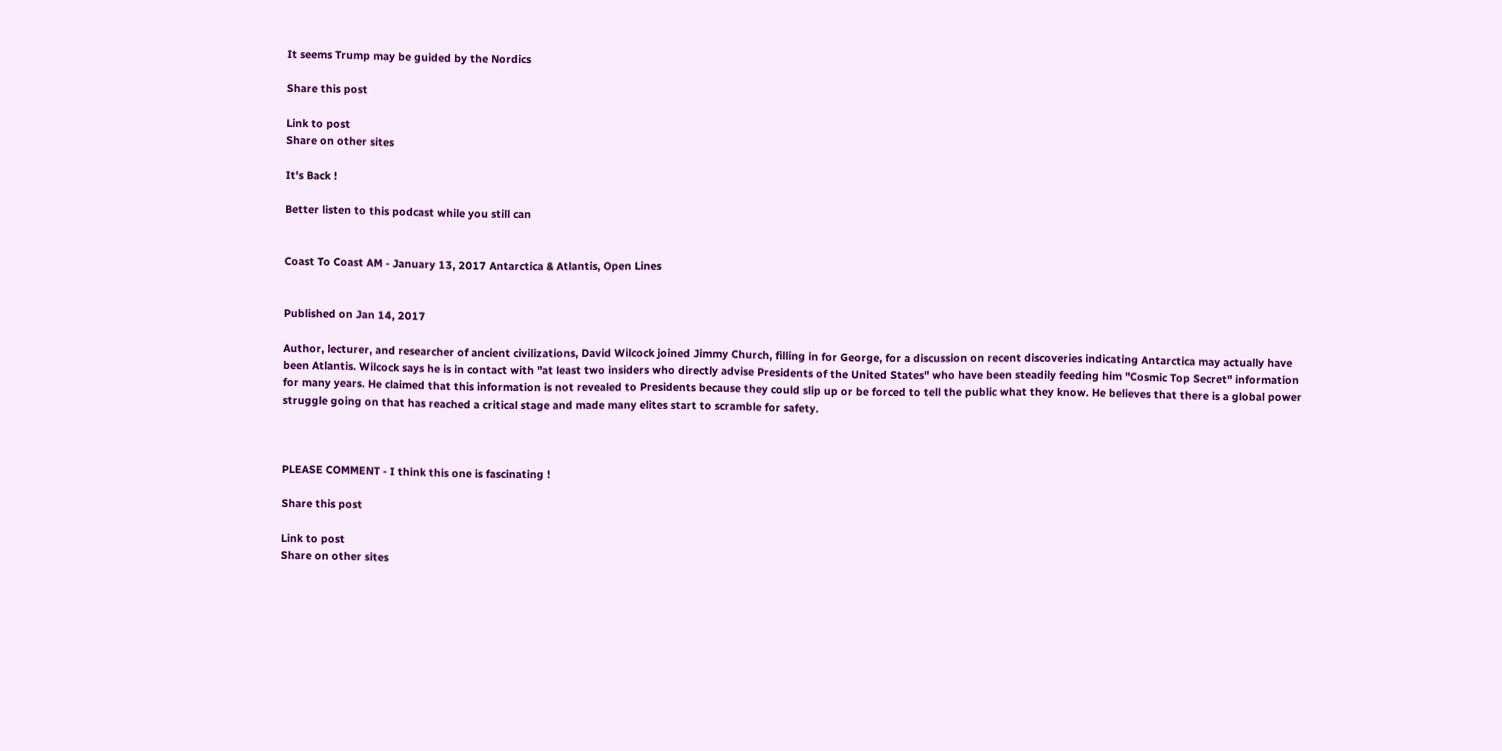It seems Trump may be guided by the Nordics

Share this post

Link to post
Share on other sites

It's Back !

Better listen to this podcast while you still can


Coast To Coast AM - January 13, 2017 Antarctica & Atlantis, Open Lines


Published on Jan 14, 2017

Author, lecturer, and researcher of ancient civilizations, David Wilcock joined Jimmy Church, filling in for George, for a discussion on recent discoveries indicating Antarctica may actually have been Atlantis. Wilcock says he is in contact with "at least two insiders who directly advise Presidents of the United States" who have been steadily feeding him "Cosmic Top Secret" information for many years. He claimed that this information is not revealed to Presidents because they could slip up or be forced to tell the public what they know. He believes that there is a global power struggle going on that has reached a critical stage and made many elites start to scramble for safety.



PLEASE COMMENT - I think this one is fascinating !

Share this post

Link to post
Share on other sites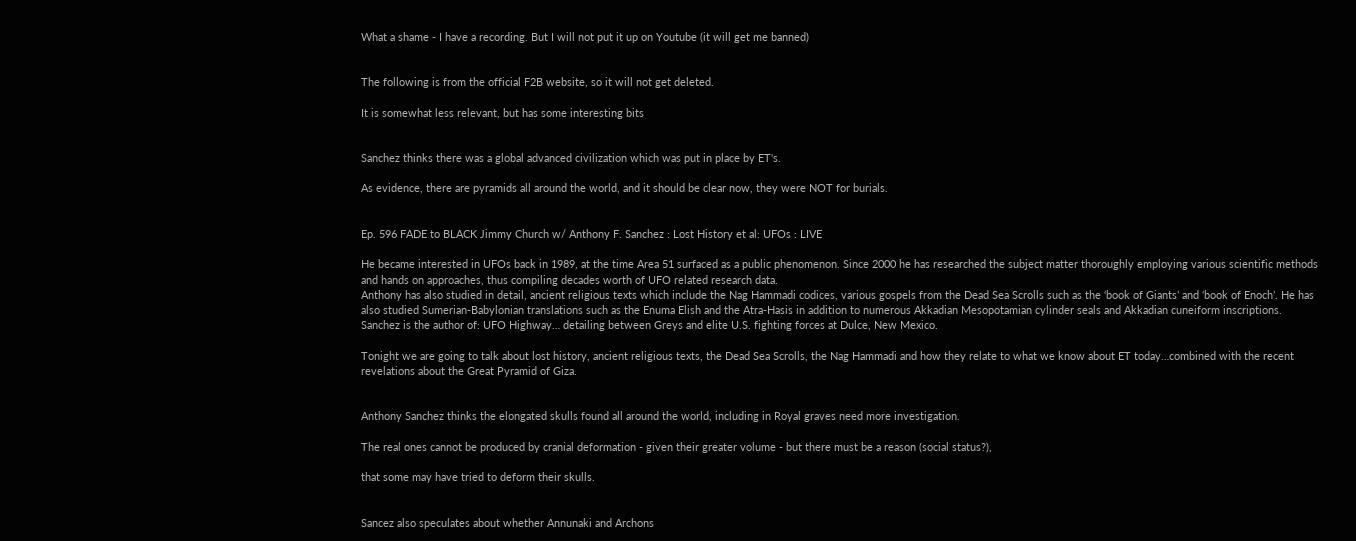What a shame - I have a recording. But I will not put it up on Youtube (it will get me banned)


The following is from the official F2B website, so it will not get deleted.

It is somewhat less relevant, but has some interesting bits


Sanchez thinks there was a global advanced civilization which was put in place by ET's.

As evidence, there are pyramids all around the world, and it should be clear now, they were NOT for burials.


Ep. 596 FADE to BLACK Jimmy Church w/ Anthony F. Sanchez : Lost History et al: UFOs : LIVE

He became interested in UFOs back in 1989, at the time Area 51 surfaced as a public phenomenon. Since 2000 he has researched the subject matter thoroughly employing various scientific methods and hands on approaches, thus compiling decades worth of UFO related research data.
Anthony has also studied in detail, ancient religious texts which include the Nag Hammadi codices, various gospels from the Dead Sea Scrolls such as the ‘book of Giants’ and ‘book of Enoch’. He has also studied Sumerian-Babylonian translations such as the Enuma Elish and the Atra-Hasis in addition to numerous Akkadian Mesopotamian cylinder seals and Akkadian cuneiform inscriptions.
Sanchez is the author of: UFO Highway… detailing between Greys and elite U.S. fighting forces at Dulce, New Mexico.

Tonight we are going to talk about lost history, ancient religious texts, the Dead Sea Scrolls, the Nag Hammadi and how they relate to what we know about ET today…combined with the recent revelations about the Great Pyramid of Giza.


Anthony Sanchez thinks the elongated skulls found all around the world, including in Royal graves need more investigation.

The real ones cannot be produced by cranial deformation - given their greater volume - but there must be a reason (social status?),

that some may have tried to deform their skulls.


Sancez also speculates about whether Annunaki and Archons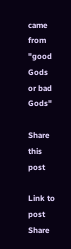came from "good Gods or bad Gods"

Share this post

Link to post
Share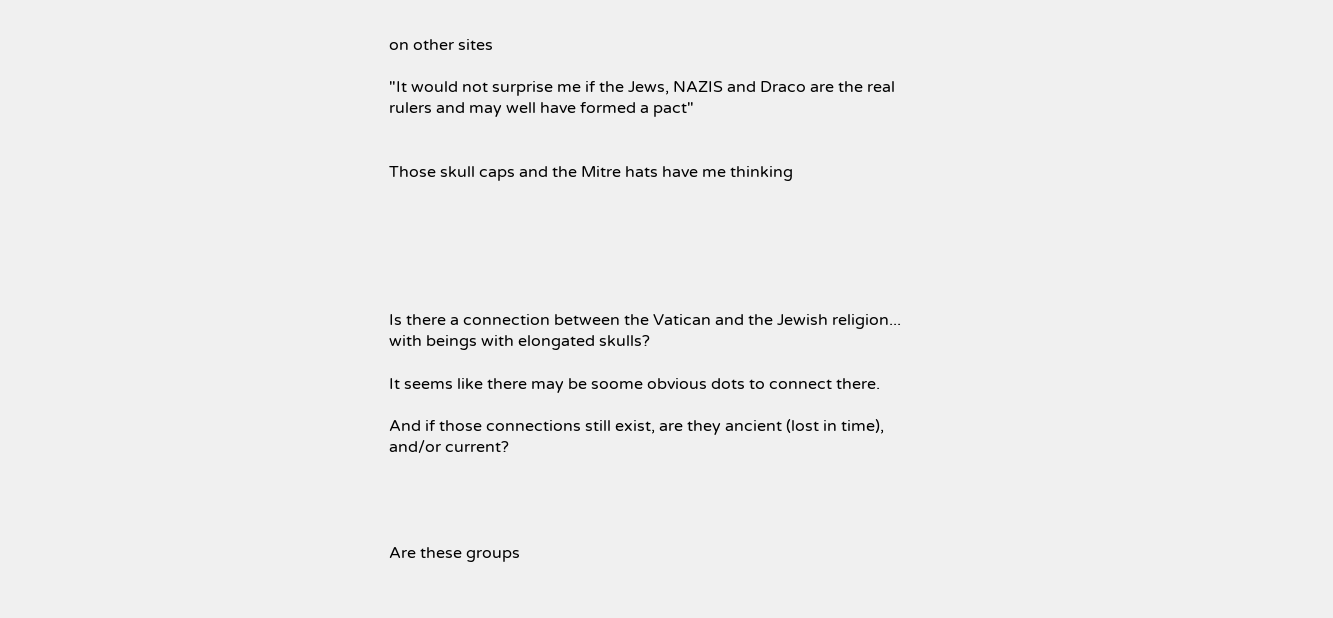on other sites

"It would not surprise me if the Jews, NAZIS and Draco are the real rulers and may well have formed a pact"


Those skull caps and the Mitre hats have me thinking






Is there a connection between the Vatican and the Jewish religion... with beings with elongated skulls?

It seems like there may be soome obvious dots to connect there.

And if those connections still exist, are they ancient (lost in time), and/or current?




Are these groups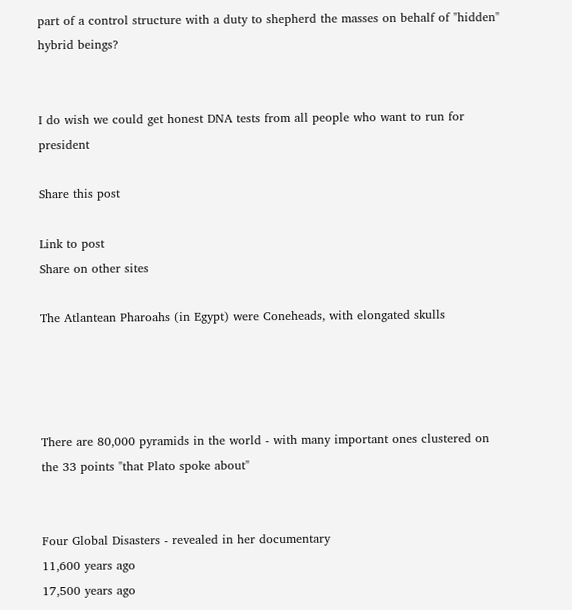part of a control structure with a duty to shepherd the masses on behalf of "hidden" hybrid beings?


I do wish we could get honest DNA tests from all people who want to run for president

Share this post

Link to post
Share on other sites

The Atlantean Pharoahs (in Egypt) were Coneheads, with elongated skulls




There are 80,000 pyramids in the world - with many important ones clustered on the 33 points "that Plato spoke about"


Four Global Disasters - revealed in her documentary
11,600 years ago
17,500 years ago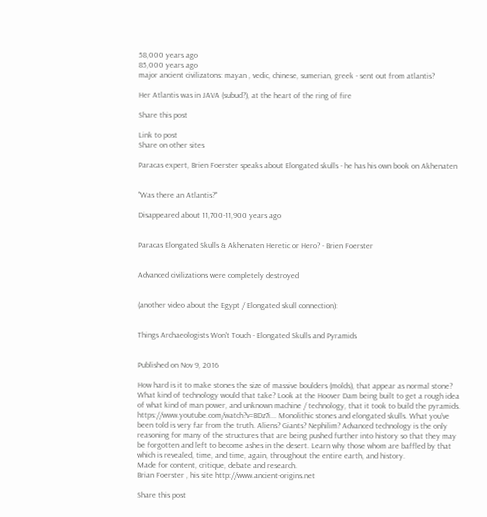58,000 years ago
85,000 years ago
major ancient civilizatons: mayan , vedic, chinese, sumerian, greek - sent out from atlantis?

Her Atlantis was in JAVA (subud?), at the heart of the ring of fire

Share this post

Link to post
Share on other sites

Paracas expert, Brien Foerster speaks about Elongated skulls - he has his own book on Akhenaten


"Was there an Atlantis?"

Disappeared about 11,700-11,900 years ago


Paracas Elongated Skulls & Akhenaten Heretic or Hero? - Brien Foerster


Advanced civilizations were completely destroyed


(another video about the Egypt / Elongated skull connection):


Things Archaeologists Won't Touch - Elongated Skulls and Pyramids


Published on Nov 9, 2016

How hard is it to make stones the size of massive boulders (molds), that appear as normal stone? What kind of technology would that take? Look at the Hoover Dam being built to get a rough idea of what kind of man power, and unknown machine / technology, that it took to build the pyramids. https://www.youtube.com/watch?v=BDz7i... Monolithic stones and elongated skulls. What you've been told is very far from the truth. Aliens? Giants? Nephilim? Advanced technology is the only reasoning for many of the structures that are being pushed further into history so that they may be forgotten and left to become ashes in the desert. Learn why those whom are baffled by that which is revealed, time, and time, again, throughout the entire earth, and history.
Made for content, critique, debate and research.
Brian Foerster , his site http://www.ancient-origins.net

Share this post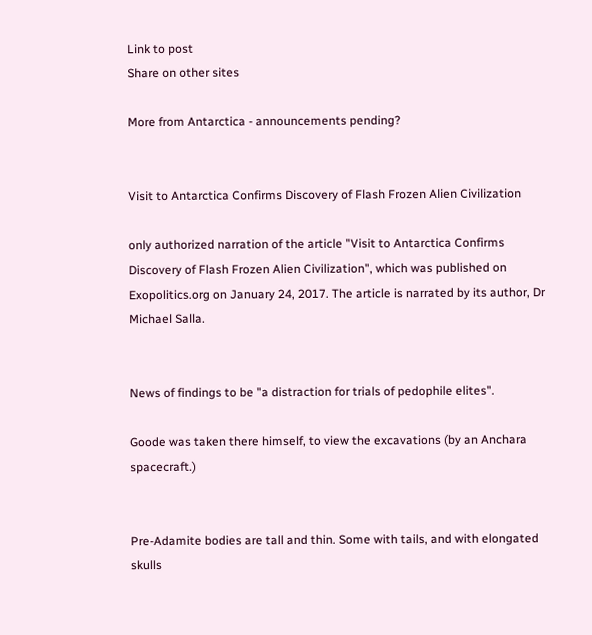Link to post
Share on other sites

More from Antarctica - announcements pending?


Visit to Antarctica Confirms Discovery of Flash Frozen Alien Civilization

only authorized narration of the article "Visit to Antarctica Confirms Discovery of Flash Frozen Alien Civilization", which was published on Exopolitics.org on January 24, 2017. The article is narrated by its author, Dr Michael Salla.


News of findings to be "a distraction for trials of pedophile elites".

Goode was taken there himself, to view the excavations (by an Anchara spacecraft.)


Pre-Adamite bodies are tall and thin. Some with tails, and with elongated skulls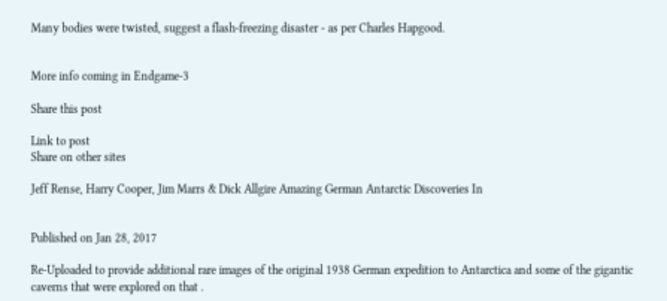Many bodies were twisted, suggest a flash-freezing disaster - as per Charles Hapgood.


More info coming in Endgame-3

Share this post

Link to post
Share on other sites

Jeff Rense, Harry Cooper, Jim Marrs & Dick Allgire Amazing German Antarctic Discoveries In


Published on Jan 28, 2017

Re-Uploaded to provide additional rare images of the original 1938 German expedition to Antarctica and some of the gigantic caverns that were explored on that .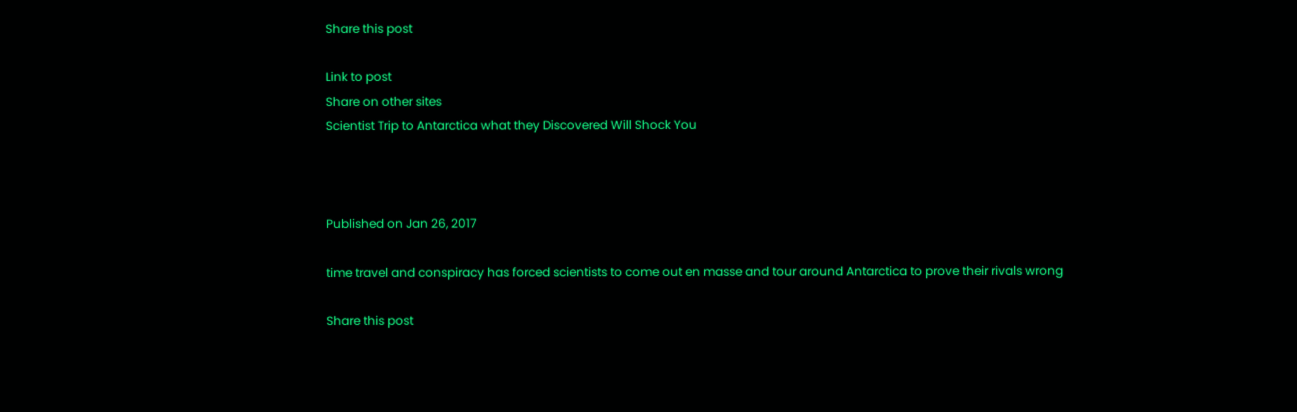Share this post

Link to post
Share on other sites
Scientist Trip to Antarctica what they Discovered Will Shock You



Published on Jan 26, 2017

time travel and conspiracy has forced scientists to come out en masse and tour around Antarctica to prove their rivals wrong

Share this post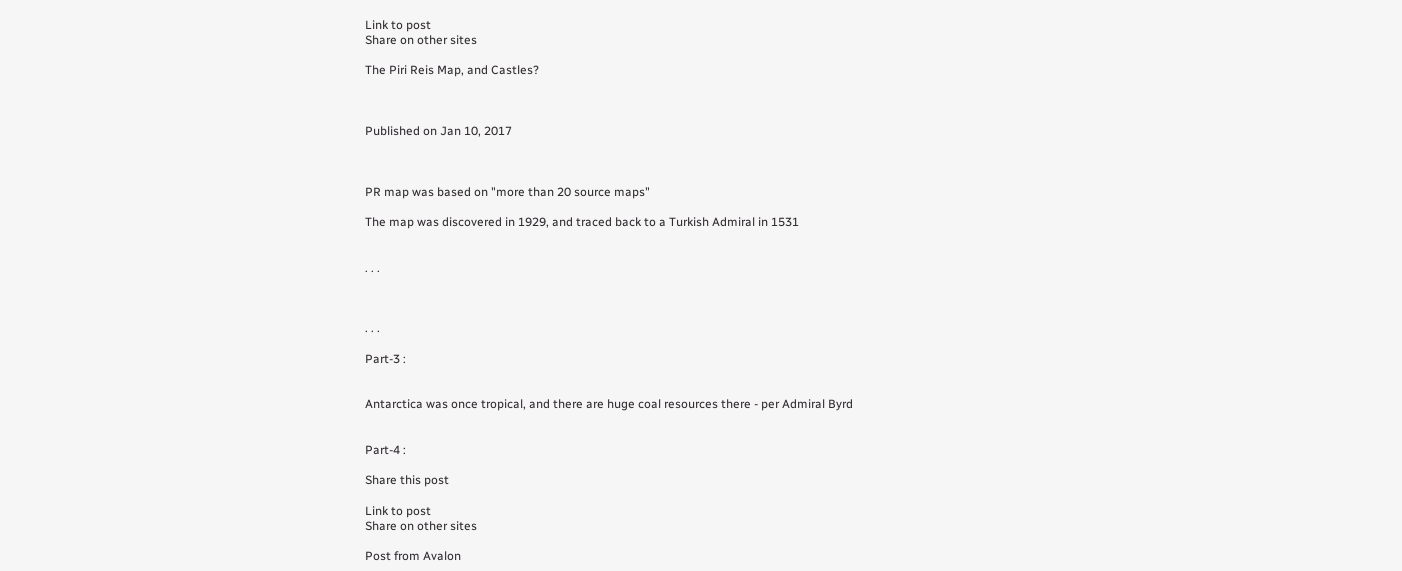Link to post
Share on other sites

The Piri Reis Map, and Castles?



Published on Jan 10, 2017



PR map was based on "more than 20 source maps"

The map was discovered in 1929, and traced back to a Turkish Admiral in 1531


. . .



. . .

Part-3 :


Antarctica was once tropical, and there are huge coal resources there - per Admiral Byrd


Part-4 :

Share this post

Link to post
Share on other sites

Post from Avalon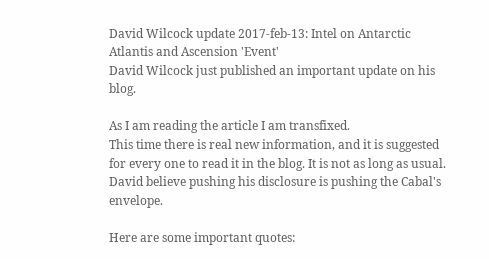David Wilcock update 2017-feb-13: Intel on Antarctic Atlantis and Ascension 'Event'
David Wilcock just published an important update on his blog.

As I am reading the article I am transfixed.
This time there is real new information, and it is suggested for every one to read it in the blog. It is not as long as usual.
David believe pushing his disclosure is pushing the Cabal's envelope.

Here are some important quotes: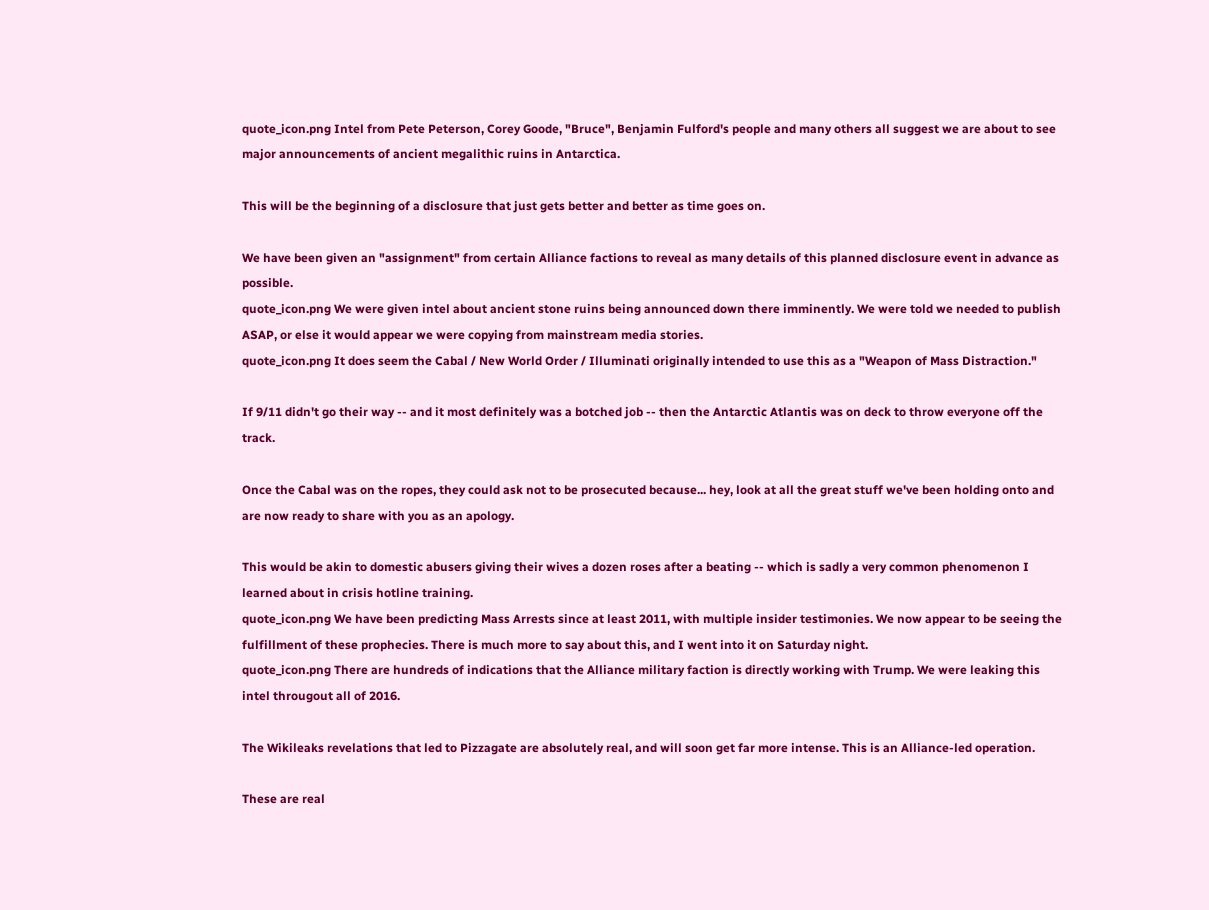quote_icon.png Intel from Pete Peterson, Corey Goode, "Bruce", Benjamin Fulford's people and many others all suggest we are about to see major announcements of ancient megalithic ruins in Antarctica.

This will be the beginning of a disclosure that just gets better and better as time goes on.

We have been given an "assignment" from certain Alliance factions to reveal as many details of this planned disclosure event in advance as possible.
quote_icon.png We were given intel about ancient stone ruins being announced down there imminently. We were told we needed to publish ASAP, or else it would appear we were copying from mainstream media stories.
quote_icon.png It does seem the Cabal / New World Order / Illuminati originally intended to use this as a "Weapon of Mass Distraction."

If 9/11 didn't go their way -- and it most definitely was a botched job -- then the Antarctic Atlantis was on deck to throw everyone off the track.

Once the Cabal was on the ropes, they could ask not to be prosecuted because... hey, look at all the great stuff we've been holding onto and are now ready to share with you as an apology.

This would be akin to domestic abusers giving their wives a dozen roses after a beating -- which is sadly a very common phenomenon I learned about in crisis hotline training.
quote_icon.png We have been predicting Mass Arrests since at least 2011, with multiple insider testimonies. We now appear to be seeing the fulfillment of these prophecies. There is much more to say about this, and I went into it on Saturday night.
quote_icon.png There are hundreds of indications that the Alliance military faction is directly working with Trump. We were leaking this intel througout all of 2016.

The Wikileaks revelations that led to Pizzagate are absolutely real, and will soon get far more intense. This is an Alliance-led operation.

These are real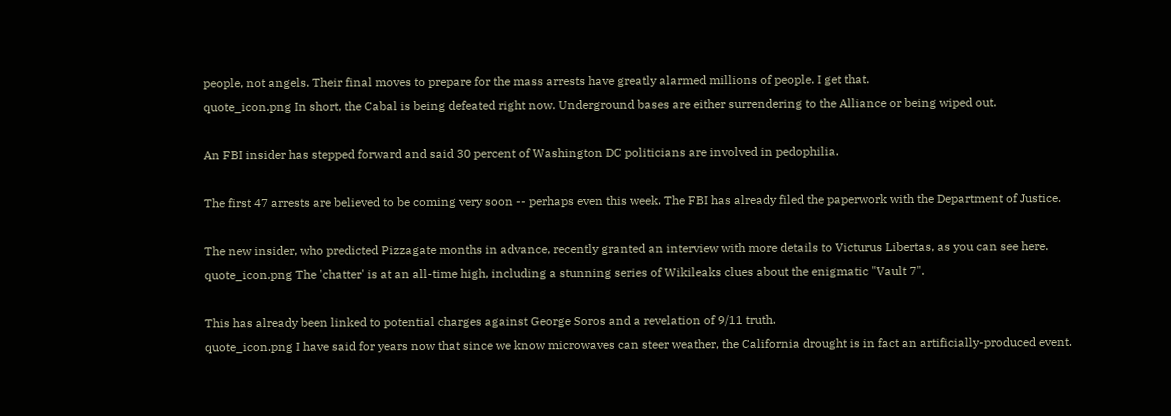people, not angels. Their final moves to prepare for the mass arrests have greatly alarmed millions of people. I get that.
quote_icon.png In short, the Cabal is being defeated right now. Underground bases are either surrendering to the Alliance or being wiped out.

An FBI insider has stepped forward and said 30 percent of Washington DC politicians are involved in pedophilia.

The first 47 arrests are believed to be coming very soon -- perhaps even this week. The FBI has already filed the paperwork with the Department of Justice.

The new insider, who predicted Pizzagate months in advance, recently granted an interview with more details to Victurus Libertas, as you can see here.
quote_icon.png The 'chatter' is at an all-time high, including a stunning series of Wikileaks clues about the enigmatic "Vault 7".

This has already been linked to potential charges against George Soros and a revelation of 9/11 truth.
quote_icon.png I have said for years now that since we know microwaves can steer weather, the California drought is in fact an artificially-produced event.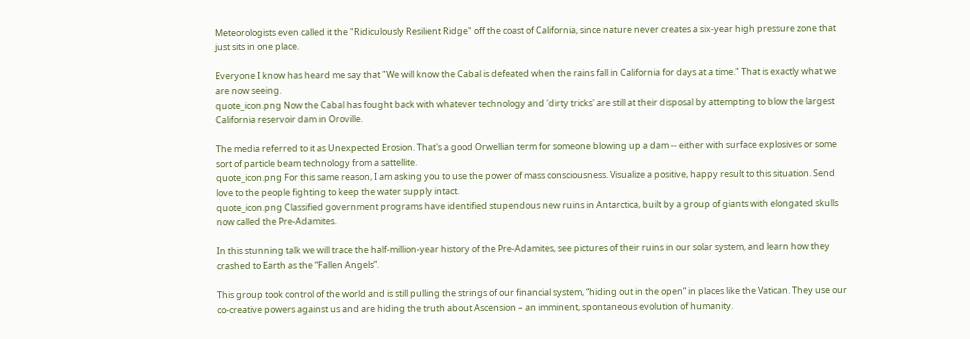Meteorologists even called it the "Ridiculously Resilient Ridge" off the coast of California, since nature never creates a six-year high pressure zone that just sits in one place.

Everyone I know has heard me say that "We will know the Cabal is defeated when the rains fall in California for days at a time." That is exactly what we are now seeing.
quote_icon.png Now the Cabal has fought back with whatever technology and 'dirty tricks' are still at their disposal by attempting to blow the largest California reservoir dam in Oroville.

The media referred to it as Unexpected Erosion. That's a good Orwellian term for someone blowing up a dam -- either with surface explosives or some sort of particle beam technology from a sattellite.
quote_icon.png For this same reason, I am asking you to use the power of mass consciousness. Visualize a positive, happy result to this situation. Send love to the people fighting to keep the water supply intact.
quote_icon.png Classified government programs have identified stupendous new ruins in Antarctica, built by a group of giants with elongated skulls now called the Pre-Adamites.

In this stunning talk we will trace the half-million-year history of the Pre-Adamites, see pictures of their ruins in our solar system, and learn how they crashed to Earth as the “Fallen Angels”.

This group took control of the world and is still pulling the strings of our financial system, “hiding out in the open” in places like the Vatican. They use our co-creative powers against us and are hiding the truth about Ascension – an imminent, spontaneous evolution of humanity.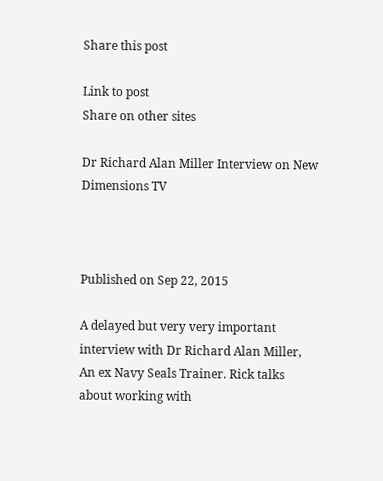Share this post

Link to post
Share on other sites

Dr Richard Alan Miller Interview on New Dimensions TV



Published on Sep 22, 2015

A delayed but very very important interview with Dr Richard Alan Miller, An ex Navy Seals Trainer. Rick talks about working with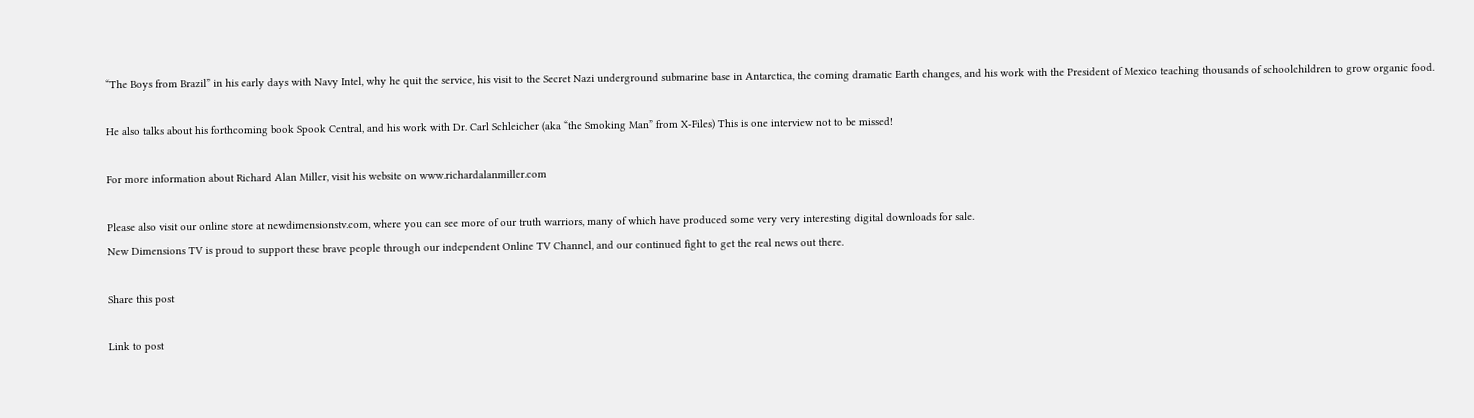“The Boys from Brazil” in his early days with Navy Intel, why he quit the service, his visit to the Secret Nazi underground submarine base in Antarctica, the coming dramatic Earth changes, and his work with the President of Mexico teaching thousands of schoolchildren to grow organic food.

He also talks about his forthcoming book Spook Central, and his work with Dr. Carl Schleicher (aka “the Smoking Man” from X-Files) This is one interview not to be missed!

For more information about Richard Alan Miller, visit his website on www.richardalanmiller.com

Please also visit our online store at newdimensionstv.com, where you can see more of our truth warriors, many of which have produced some very very interesting digital downloads for sale.
New Dimensions TV is proud to support these brave people through our independent Online TV Channel, and our continued fight to get the real news out there.

Share this post

Link to post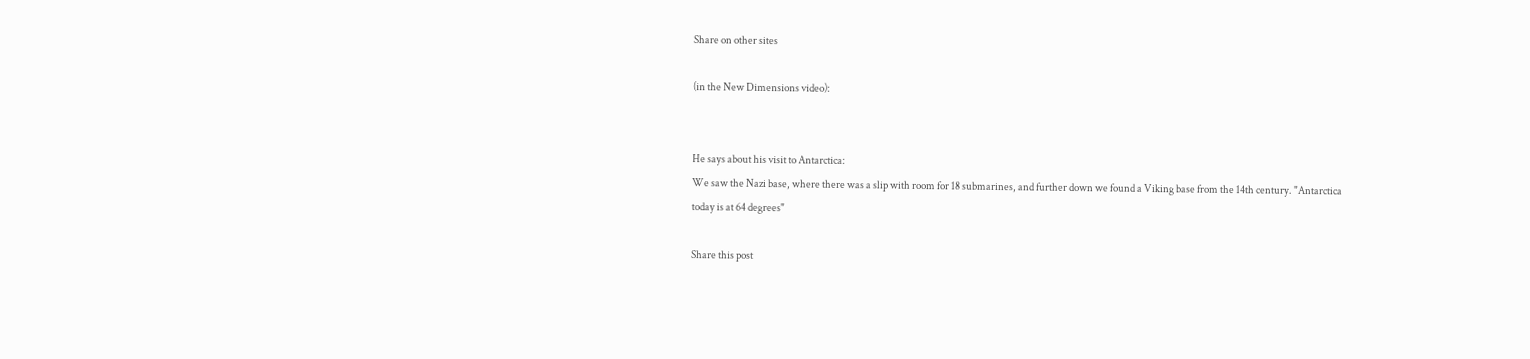Share on other sites

(in the New Dimensions video):


He says about his visit to Antarctica:
We saw the Nazi base, where there was a slip with room for 18 submarines, and further down we found a Viking base from the 14th century. "Antarctica today is at 64 degrees"

Share this post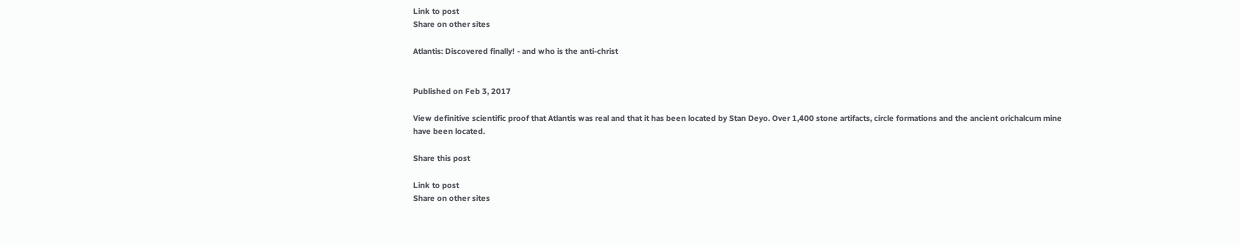Link to post
Share on other sites

Atlantis: Discovered finally! - and who is the anti-christ


Published on Feb 3, 2017

View definitive scientific proof that Atlantis was real and that it has been located by Stan Deyo. Over 1,400 stone artifacts, circle formations and the ancient orichalcum mine have been located.

Share this post

Link to post
Share on other sites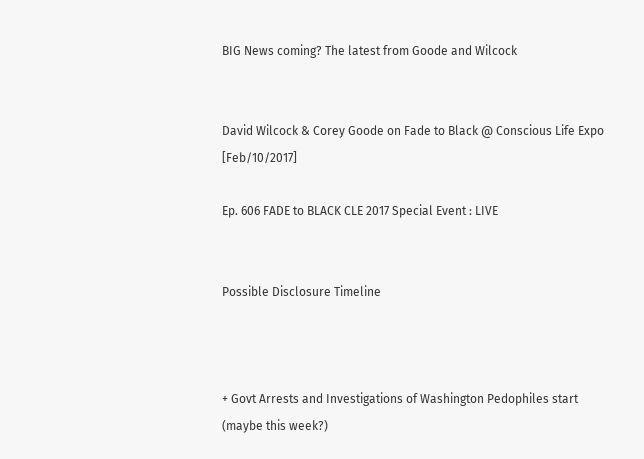BIG News coming? The latest from Goode and Wilcock


David Wilcock & Corey Goode on Fade to Black @ Conscious Life Expo [Feb/10/2017]

Ep. 606 FADE to BLACK CLE 2017 Special Event : LIVE


Possible Disclosure Timeline



+ Govt Arrests and Investigations of Washington Pedophiles start (maybe this week?)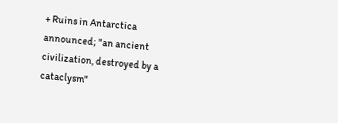+ Ruins in Antarctica announced; "an ancient civilization, destroyed by a cataclysm"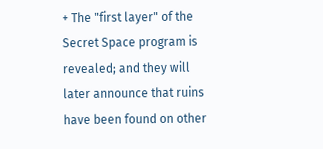+ The "first layer" of the Secret Space program is revealed; and they will later announce that ruins have been found on other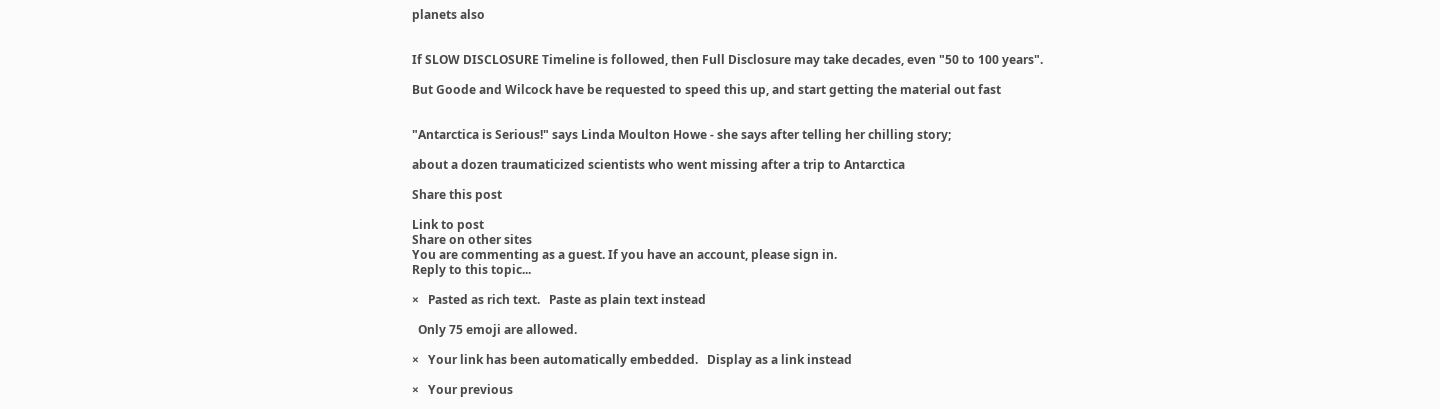planets also


If SLOW DISCLOSURE Timeline is followed, then Full Disclosure may take decades, even "50 to 100 years".

But Goode and Wilcock have be requested to speed this up, and start getting the material out fast


"Antarctica is Serious!" says Linda Moulton Howe - she says after telling her chilling story;

about a dozen traumaticized scientists who went missing after a trip to Antarctica

Share this post

Link to post
Share on other sites
You are commenting as a guest. If you have an account, please sign in.
Reply to this topic...

×   Pasted as rich text.   Paste as plain text instead

  Only 75 emoji are allowed.

×   Your link has been automatically embedded.   Display as a link instead

×   Your previous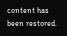content has been restored.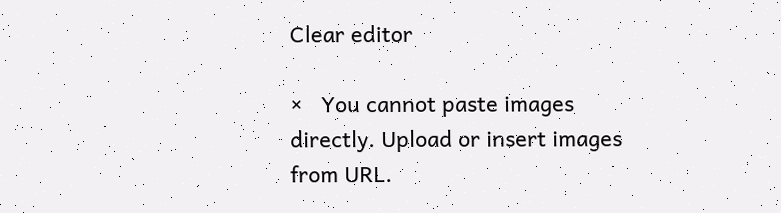Clear editor

×   You cannot paste images directly. Upload or insert images from URL.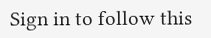Sign in to follow this